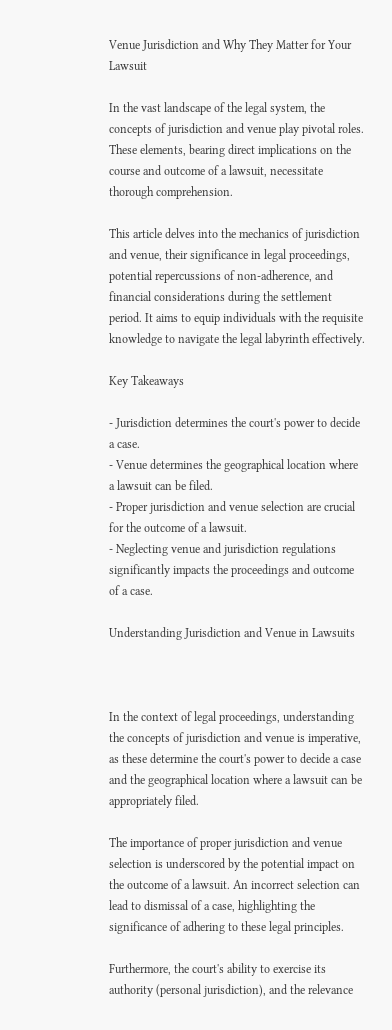Venue Jurisdiction and Why They Matter for Your Lawsuit

In the vast landscape of the legal system, the concepts of jurisdiction and venue play pivotal roles. These elements, bearing direct implications on the course and outcome of a lawsuit, necessitate thorough comprehension.

This article delves into the mechanics of jurisdiction and venue, their significance in legal proceedings, potential repercussions of non-adherence, and financial considerations during the settlement period. It aims to equip individuals with the requisite knowledge to navigate the legal labyrinth effectively.

Key Takeaways

- Jurisdiction determines the court's power to decide a case.
- Venue determines the geographical location where a lawsuit can be filed.
- Proper jurisdiction and venue selection are crucial for the outcome of a lawsuit.
- Neglecting venue and jurisdiction regulations significantly impacts the proceedings and outcome of a case.

Understanding Jurisdiction and Venue in Lawsuits



In the context of legal proceedings, understanding the concepts of jurisdiction and venue is imperative, as these determine the court's power to decide a case and the geographical location where a lawsuit can be appropriately filed.

The importance of proper jurisdiction and venue selection is underscored by the potential impact on the outcome of a lawsuit. An incorrect selection can lead to dismissal of a case, highlighting the significance of adhering to these legal principles.

Furthermore, the court's ability to exercise its authority (personal jurisdiction), and the relevance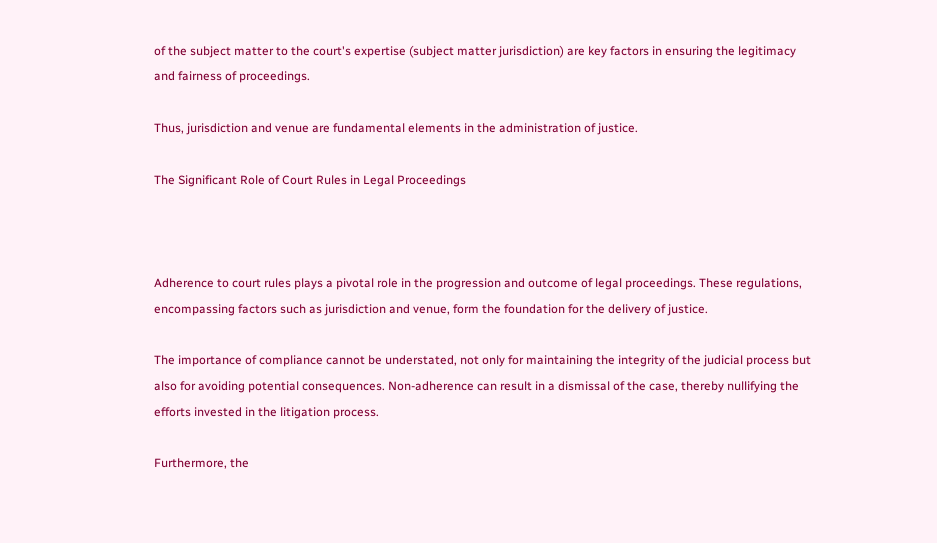of the subject matter to the court's expertise (subject matter jurisdiction) are key factors in ensuring the legitimacy and fairness of proceedings.

Thus, jurisdiction and venue are fundamental elements in the administration of justice.

The Significant Role of Court Rules in Legal Proceedings



Adherence to court rules plays a pivotal role in the progression and outcome of legal proceedings. These regulations, encompassing factors such as jurisdiction and venue, form the foundation for the delivery of justice.

The importance of compliance cannot be understated, not only for maintaining the integrity of the judicial process but also for avoiding potential consequences. Non-adherence can result in a dismissal of the case, thereby nullifying the efforts invested in the litigation process.

Furthermore, the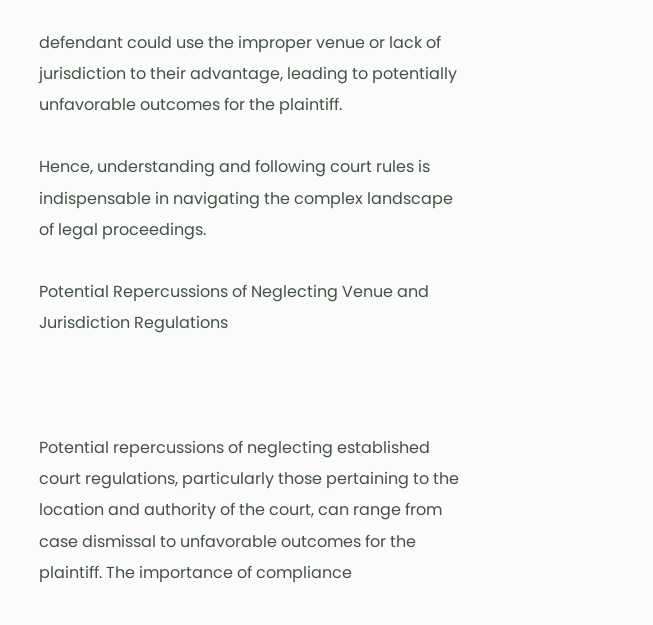defendant could use the improper venue or lack of jurisdiction to their advantage, leading to potentially unfavorable outcomes for the plaintiff.

Hence, understanding and following court rules is indispensable in navigating the complex landscape of legal proceedings.

Potential Repercussions of Neglecting Venue and Jurisdiction Regulations



Potential repercussions of neglecting established court regulations, particularly those pertaining to the location and authority of the court, can range from case dismissal to unfavorable outcomes for the plaintiff. The importance of compliance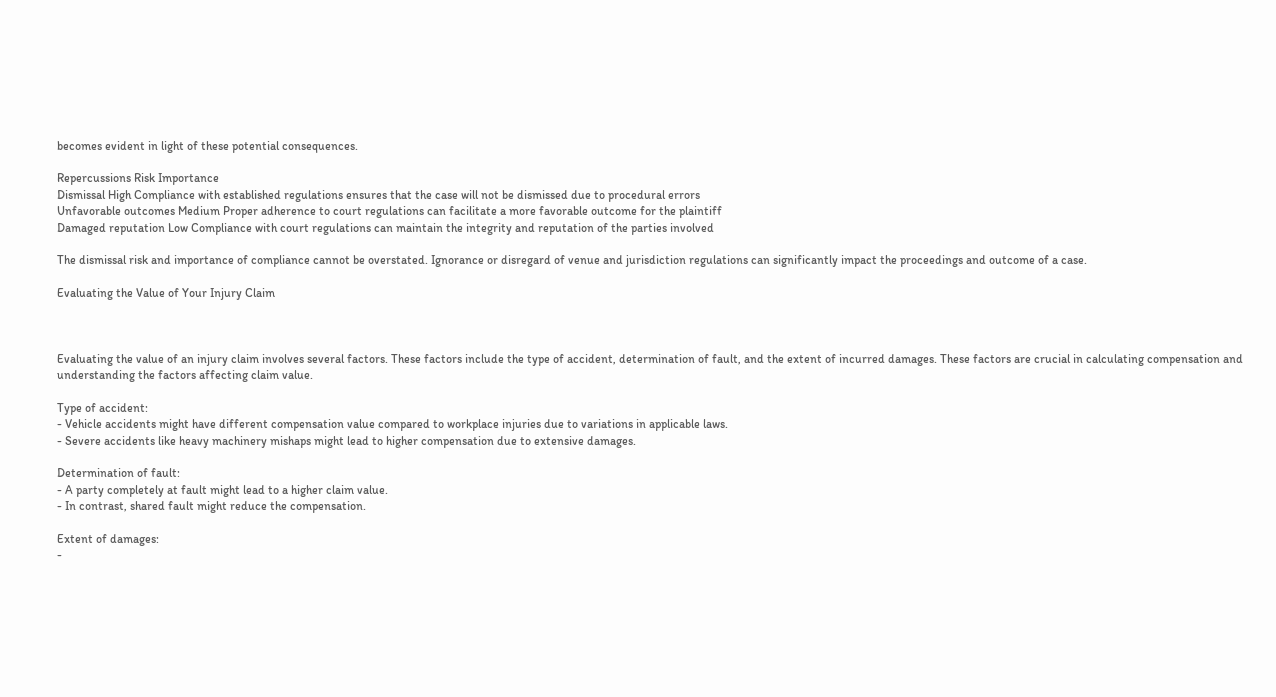becomes evident in light of these potential consequences.

Repercussions Risk Importance
Dismissal High Compliance with established regulations ensures that the case will not be dismissed due to procedural errors
Unfavorable outcomes Medium Proper adherence to court regulations can facilitate a more favorable outcome for the plaintiff
Damaged reputation Low Compliance with court regulations can maintain the integrity and reputation of the parties involved

The dismissal risk and importance of compliance cannot be overstated. Ignorance or disregard of venue and jurisdiction regulations can significantly impact the proceedings and outcome of a case.

Evaluating the Value of Your Injury Claim



Evaluating the value of an injury claim involves several factors. These factors include the type of accident, determination of fault, and the extent of incurred damages. These factors are crucial in calculating compensation and understanding the factors affecting claim value.

Type of accident:
- Vehicle accidents might have different compensation value compared to workplace injuries due to variations in applicable laws.
- Severe accidents like heavy machinery mishaps might lead to higher compensation due to extensive damages.

Determination of fault:
- A party completely at fault might lead to a higher claim value.
- In contrast, shared fault might reduce the compensation.

Extent of damages:
-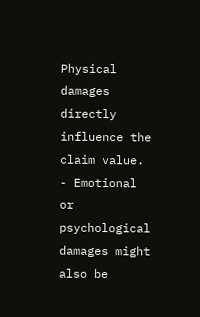Physical damages directly influence the claim value.
- Emotional or psychological damages might also be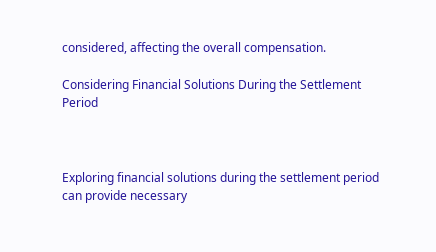considered, affecting the overall compensation.

Considering Financial Solutions During the Settlement Period



Exploring financial solutions during the settlement period can provide necessary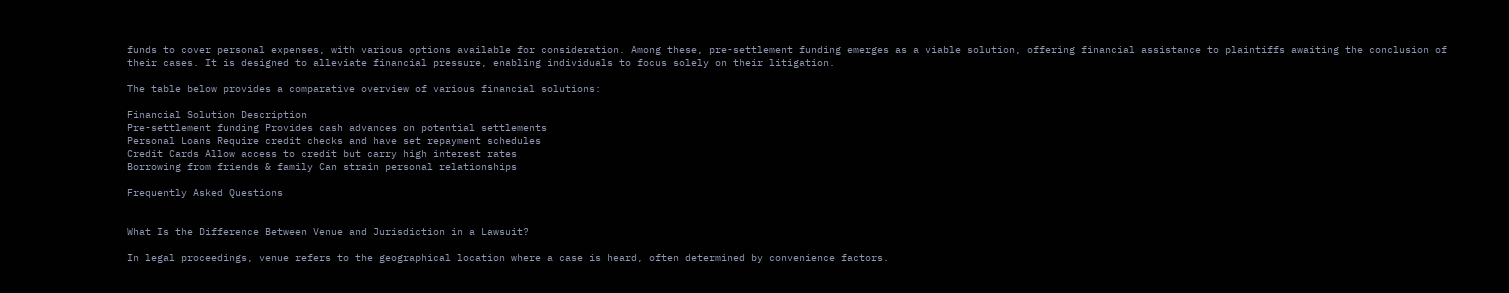funds to cover personal expenses, with various options available for consideration. Among these, pre-settlement funding emerges as a viable solution, offering financial assistance to plaintiffs awaiting the conclusion of their cases. It is designed to alleviate financial pressure, enabling individuals to focus solely on their litigation.

The table below provides a comparative overview of various financial solutions:

Financial Solution Description
Pre-settlement funding Provides cash advances on potential settlements
Personal Loans Require credit checks and have set repayment schedules
Credit Cards Allow access to credit but carry high interest rates
Borrowing from friends & family Can strain personal relationships

Frequently Asked Questions


What Is the Difference Between Venue and Jurisdiction in a Lawsuit?

In legal proceedings, venue refers to the geographical location where a case is heard, often determined by convenience factors.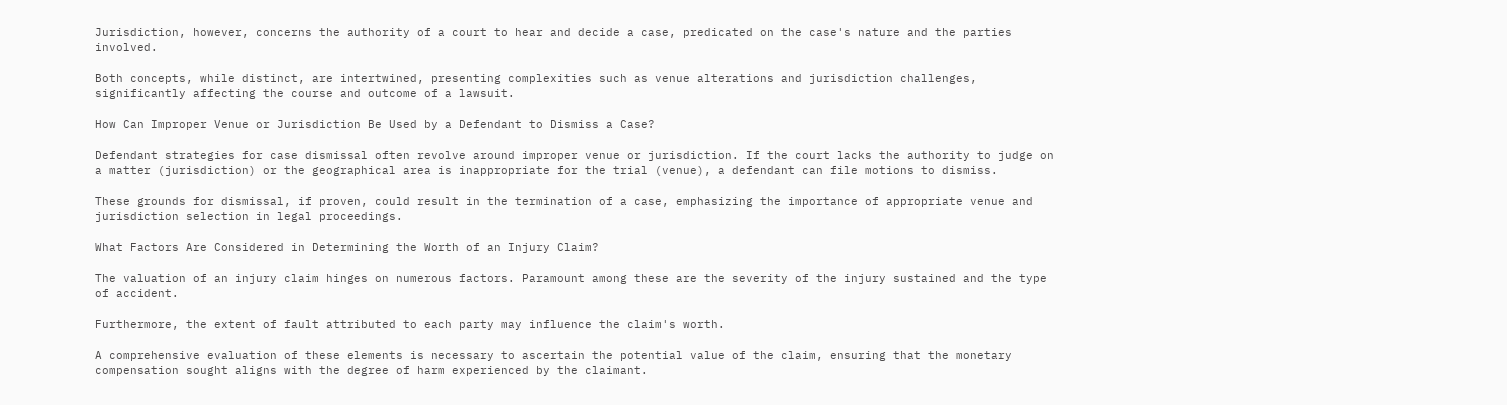Jurisdiction, however, concerns the authority of a court to hear and decide a case, predicated on the case's nature and the parties involved.

Both concepts, while distinct, are intertwined, presenting complexities such as venue alterations and jurisdiction challenges, significantly affecting the course and outcome of a lawsuit.

How Can Improper Venue or Jurisdiction Be Used by a Defendant to Dismiss a Case?

Defendant strategies for case dismissal often revolve around improper venue or jurisdiction. If the court lacks the authority to judge on a matter (jurisdiction) or the geographical area is inappropriate for the trial (venue), a defendant can file motions to dismiss.

These grounds for dismissal, if proven, could result in the termination of a case, emphasizing the importance of appropriate venue and jurisdiction selection in legal proceedings.

What Factors Are Considered in Determining the Worth of an Injury Claim?

The valuation of an injury claim hinges on numerous factors. Paramount among these are the severity of the injury sustained and the type of accident.

Furthermore, the extent of fault attributed to each party may influence the claim's worth.

A comprehensive evaluation of these elements is necessary to ascertain the potential value of the claim, ensuring that the monetary compensation sought aligns with the degree of harm experienced by the claimant.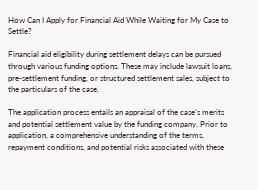How Can I Apply for Financial Aid While Waiting for My Case to Settle?

Financial aid eligibility during settlement delays can be pursued through various funding options. These may include lawsuit loans, pre-settlement funding, or structured settlement sales, subject to the particulars of the case.

The application process entails an appraisal of the case's merits and potential settlement value by the funding company. Prior to application, a comprehensive understanding of the terms, repayment conditions, and potential risks associated with these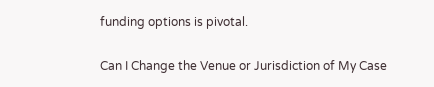funding options is pivotal.

Can I Change the Venue or Jurisdiction of My Case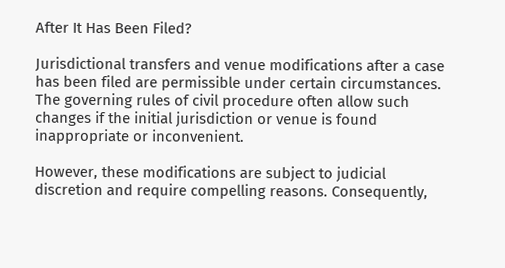After It Has Been Filed?

Jurisdictional transfers and venue modifications after a case has been filed are permissible under certain circumstances. The governing rules of civil procedure often allow such changes if the initial jurisdiction or venue is found inappropriate or inconvenient.

However, these modifications are subject to judicial discretion and require compelling reasons. Consequently,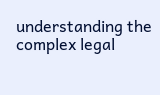understanding the complex legal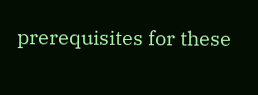prerequisites for these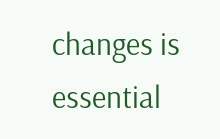changes is essential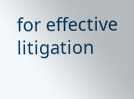for effective litigation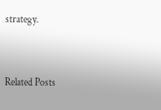strategy.


Related Posts